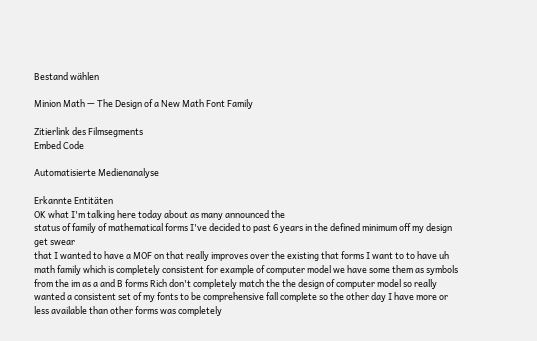Bestand wählen

Minion Math — The Design of a New Math Font Family

Zitierlink des Filmsegments
Embed Code

Automatisierte Medienanalyse

Erkannte Entitäten
OK what I'm talking here today about as many announced the
status of family of mathematical forms I've decided to past 6 years in the defined minimum off my design get swear
that I wanted to have a MOF on that really improves over the existing that forms I want to to have uh math family which is completely consistent for example of computer model we have some them as symbols from the im as a and B forms Rich don't completely match the the design of computer model so really wanted a consistent set of my fonts to be comprehensive fall complete so the other day I have more or less available than other forms was completely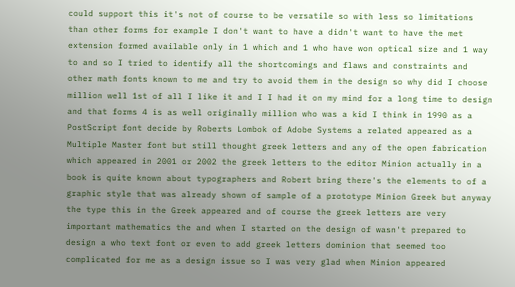could support this it's not of course to be versatile so with less so limitations than other forms for example I don't want to have a didn't want to have the met extension formed available only in 1 which and 1 who have won optical size and 1 way to and so I tried to identify all the shortcomings and flaws and constraints and other math fonts known to me and try to avoid them in the design so why did I choose
million well 1st of all I like it and I I had it on my mind for a long time to design and that forms 4 is as well originally million who was a kid I think in 1990 as a PostScript font decide by Roberts Lombok of Adobe Systems a related appeared as a Multiple Master font but still thought greek letters and any of the open fabrication which appeared in 2001 or 2002 the greek letters to the editor Minion actually in a book is quite known about typographers and Robert bring there's the elements to of a graphic style that was already shown of sample of a prototype Minion Greek but anyway the type this in the Greek appeared and of course the greek letters are very important mathematics the and when I started on the design of wasn't prepared to design a who text font or even to add greek letters dominion that seemed too complicated for me as a design issue so I was very glad when Minion appeared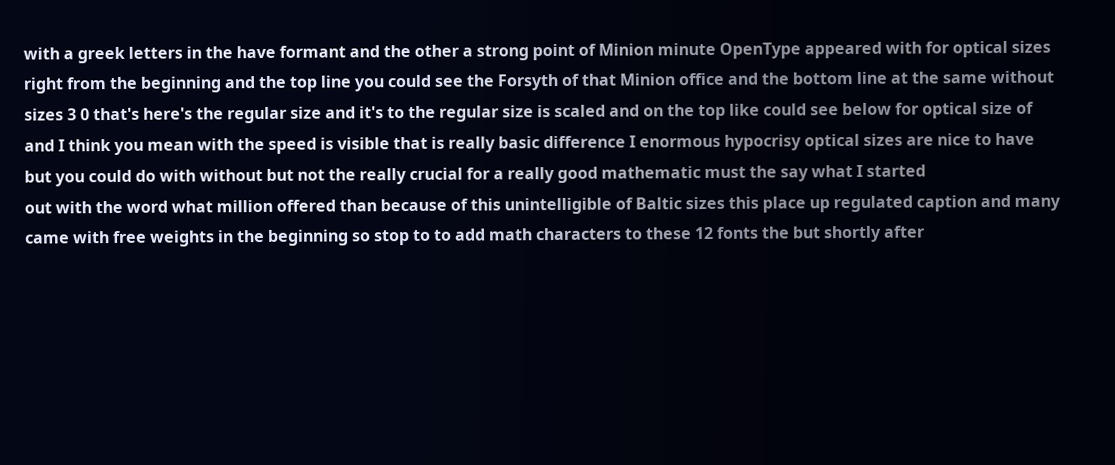with a greek letters in the have formant and the other a strong point of Minion minute OpenType appeared with for optical sizes right from the beginning and the top line you could see the Forsyth of that Minion office and the bottom line at the same without sizes 3 0 that's here's the regular size and it's to the regular size is scaled and on the top like could see below for optical size of and I think you mean with the speed is visible that is really basic difference I enormous hypocrisy optical sizes are nice to have but you could do with without but not the really crucial for a really good mathematic must the say what I started
out with the word what million offered than because of this unintelligible of Baltic sizes this place up regulated caption and many came with free weights in the beginning so stop to to add math characters to these 12 fonts the but shortly after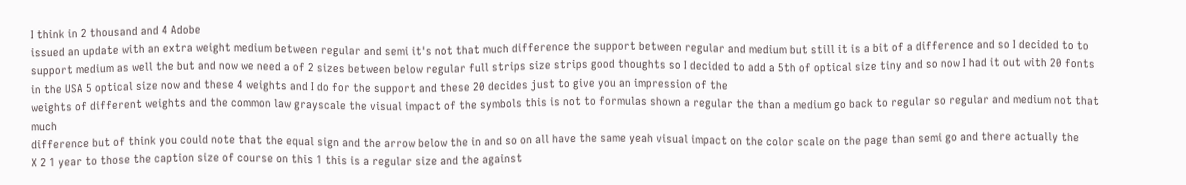I think in 2 thousand and 4 Adobe
issued an update with an extra weight medium between regular and semi it's not that much difference the support between regular and medium but still it is a bit of a difference and so I decided to to support medium as well the but and now we need a of 2 sizes between below regular full strips size strips good thoughts so I decided to add a 5th of optical size tiny and so now I had it out with 20 fonts in the USA 5 optical size now and these 4 weights and I do for the support and these 20 decides just to give you an impression of the
weights of different weights and the common law grayscale the visual impact of the symbols this is not to formulas shown a regular the than a medium go back to regular so regular and medium not that much
difference but of think you could note that the equal sign and the arrow below the in and so on all have the same yeah visual impact on the color scale on the page than semi go and there actually the
X 2 1 year to those the caption size of course on this 1 this is a regular size and the against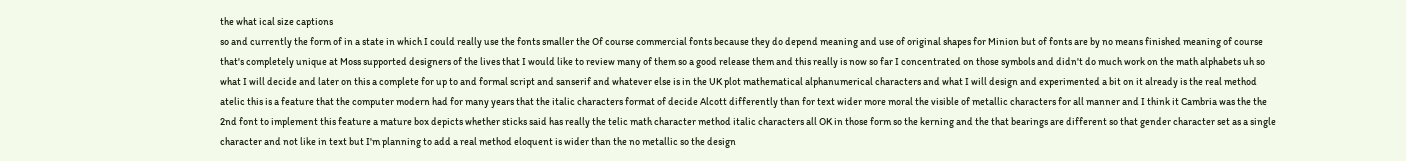the what ical size captions
so and currently the form of in a state in which I could really use the fonts smaller the Of course commercial fonts because they do depend meaning and use of original shapes for Minion but of fonts are by no means finished meaning of course that's completely unique at Moss supported designers of the lives that I would like to review many of them so a good release them and this really is now so far I concentrated on those symbols and didn't do much work on the math alphabets uh so what I will decide and later on this a complete for up to and formal script and sanserif and whatever else is in the UK plot mathematical alphanumerical characters and what I will design and experimented a bit on it already is the real method atelic this is a feature that the computer modern had for many years that the italic characters format of decide Alcott differently than for text wider more moral the visible of metallic characters for all manner and I think it Cambria was the the 2nd font to implement this feature a mature box depicts whether sticks said has really the telic math character method italic characters all OK in those form so the kerning and the that bearings are different so that gender character set as a single character and not like in text but I'm planning to add a real method eloquent is wider than the no metallic so the design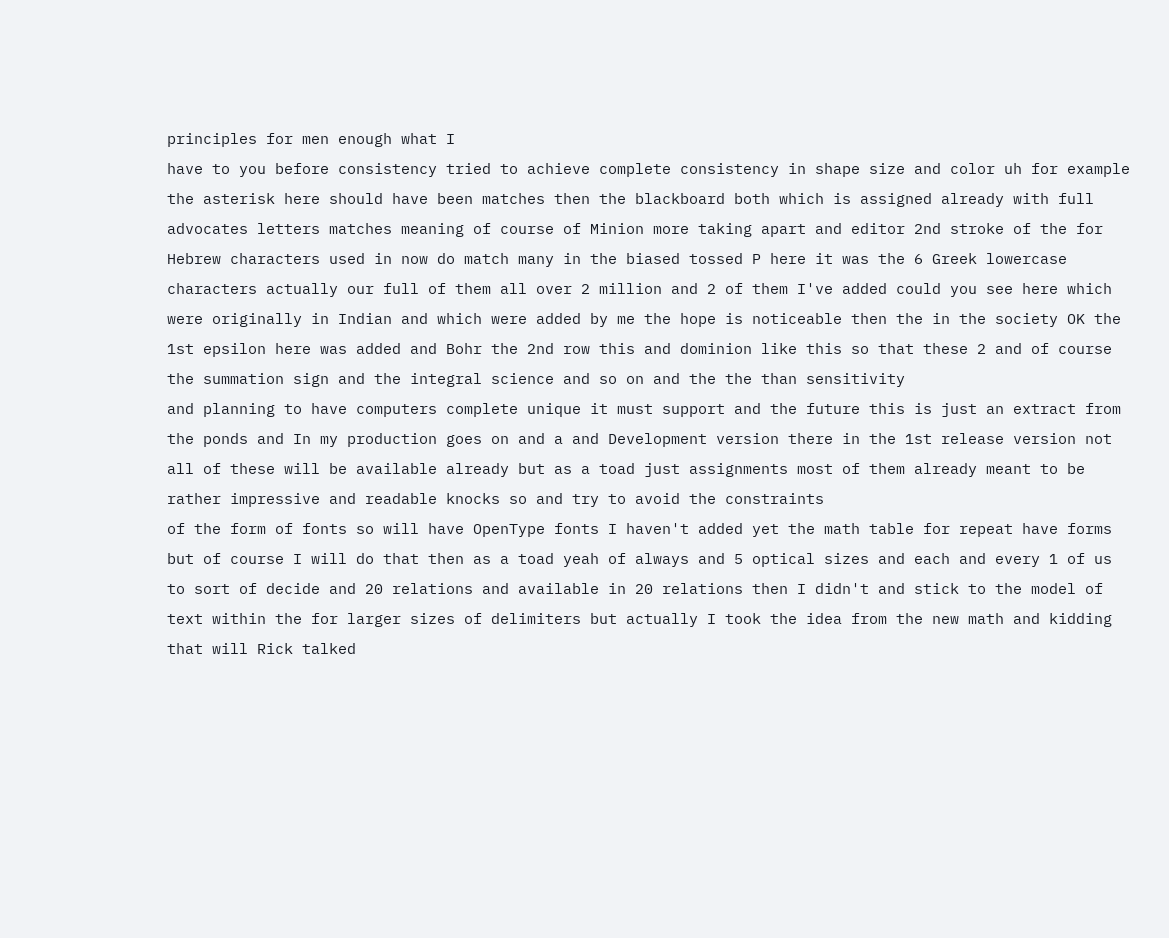principles for men enough what I
have to you before consistency tried to achieve complete consistency in shape size and color uh for example the asterisk here should have been matches then the blackboard both which is assigned already with full advocates letters matches meaning of course of Minion more taking apart and editor 2nd stroke of the for Hebrew characters used in now do match many in the biased tossed P here it was the 6 Greek lowercase characters actually our full of them all over 2 million and 2 of them I've added could you see here which were originally in Indian and which were added by me the hope is noticeable then the in the society OK the 1st epsilon here was added and Bohr the 2nd row this and dominion like this so that these 2 and of course the summation sign and the integral science and so on and the the than sensitivity
and planning to have computers complete unique it must support and the future this is just an extract from the ponds and In my production goes on and a and Development version there in the 1st release version not all of these will be available already but as a toad just assignments most of them already meant to be rather impressive and readable knocks so and try to avoid the constraints
of the form of fonts so will have OpenType fonts I haven't added yet the math table for repeat have forms but of course I will do that then as a toad yeah of always and 5 optical sizes and each and every 1 of us to sort of decide and 20 relations and available in 20 relations then I didn't and stick to the model of text within the for larger sizes of delimiters but actually I took the idea from the new math and kidding that will Rick talked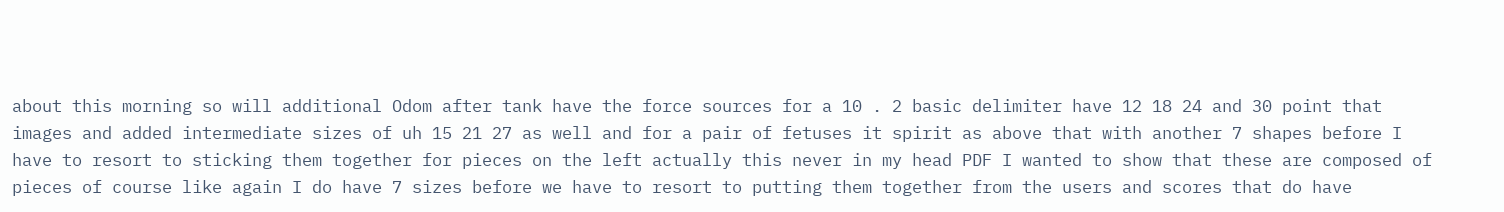about this morning so will additional Odom after tank have the force sources for a 10 . 2 basic delimiter have 12 18 24 and 30 point that images and added intermediate sizes of uh 15 21 27 as well and for a pair of fetuses it spirit as above that with another 7 shapes before I have to resort to sticking them together for pieces on the left actually this never in my head PDF I wanted to show that these are composed of pieces of course like again I do have 7 sizes before we have to resort to putting them together from the users and scores that do have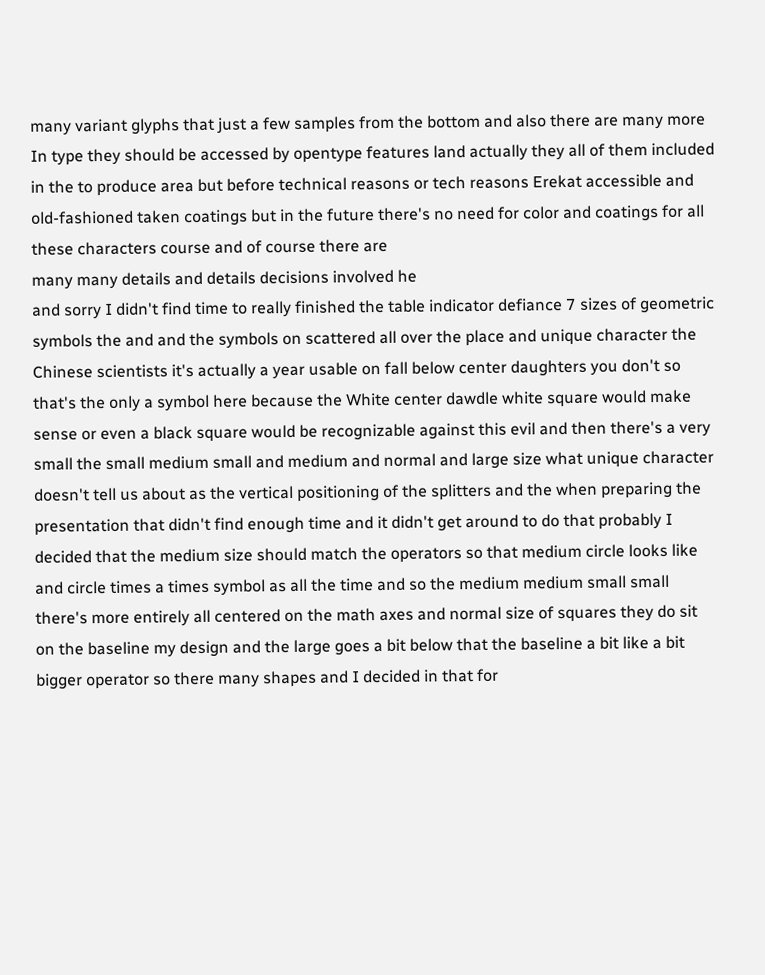many variant glyphs that just a few samples from the bottom and also there are many more In type they should be accessed by opentype features land actually they all of them included in the to produce area but before technical reasons or tech reasons Erekat accessible and old-fashioned taken coatings but in the future there's no need for color and coatings for all these characters course and of course there are
many many details and details decisions involved he
and sorry I didn't find time to really finished the table indicator defiance 7 sizes of geometric symbols the and and the symbols on scattered all over the place and unique character the Chinese scientists it's actually a year usable on fall below center daughters you don't so that's the only a symbol here because the White center dawdle white square would make sense or even a black square would be recognizable against this evil and then there's a very small the small medium small and medium and normal and large size what unique character doesn't tell us about as the vertical positioning of the splitters and the when preparing the presentation that didn't find enough time and it didn't get around to do that probably I decided that the medium size should match the operators so that medium circle looks like and circle times a times symbol as all the time and so the medium medium small small there's more entirely all centered on the math axes and normal size of squares they do sit on the baseline my design and the large goes a bit below that the baseline a bit like a bit bigger operator so there many shapes and I decided in that for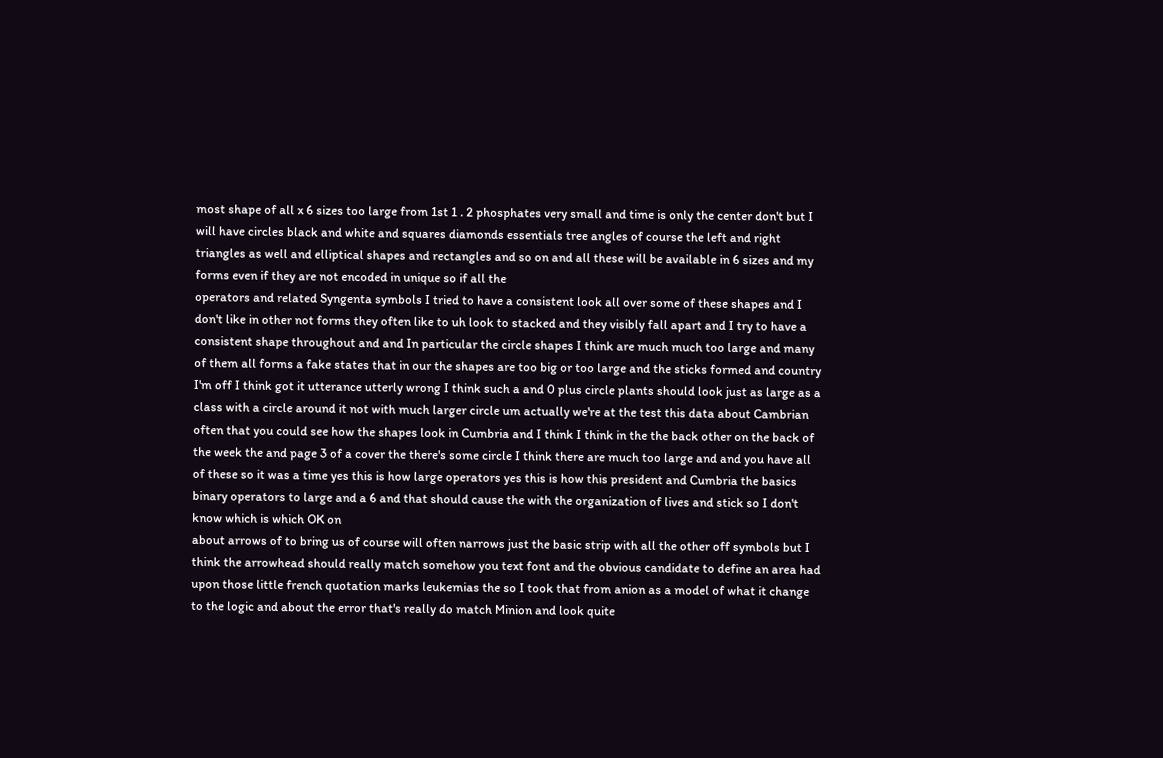most shape of all x 6 sizes too large from 1st 1 . 2 phosphates very small and time is only the center don't but I will have circles black and white and squares diamonds essentials tree angles of course the left and right triangles as well and elliptical shapes and rectangles and so on and all these will be available in 6 sizes and my forms even if they are not encoded in unique so if all the
operators and related Syngenta symbols I tried to have a consistent look all over some of these shapes and I don't like in other not forms they often like to uh look to stacked and they visibly fall apart and I try to have a consistent shape throughout and and In particular the circle shapes I think are much much too large and many of them all forms a fake states that in our the shapes are too big or too large and the sticks formed and country I'm off I think got it utterance utterly wrong I think such a and 0 plus circle plants should look just as large as a class with a circle around it not with much larger circle um actually we're at the test this data about Cambrian often that you could see how the shapes look in Cumbria and I think I think in the the back other on the back of the week the and page 3 of a cover the there's some circle I think there are much too large and and you have all of these so it was a time yes this is how large operators yes this is how this president and Cumbria the basics binary operators to large and a 6 and that should cause the with the organization of lives and stick so I don't know which is which OK on
about arrows of to bring us of course will often narrows just the basic strip with all the other off symbols but I think the arrowhead should really match somehow you text font and the obvious candidate to define an area had upon those little french quotation marks leukemias the so I took that from anion as a model of what it change to the logic and about the error that's really do match Minion and look quite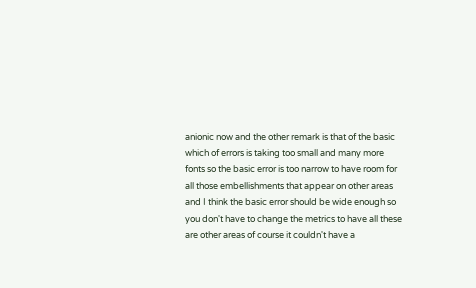anionic now and the other remark is that of the basic which of errors is taking too small and many more fonts so the basic error is too narrow to have room for all those embellishments that appear on other areas and I think the basic error should be wide enough so you don't have to change the metrics to have all these are other areas of course it couldn't have a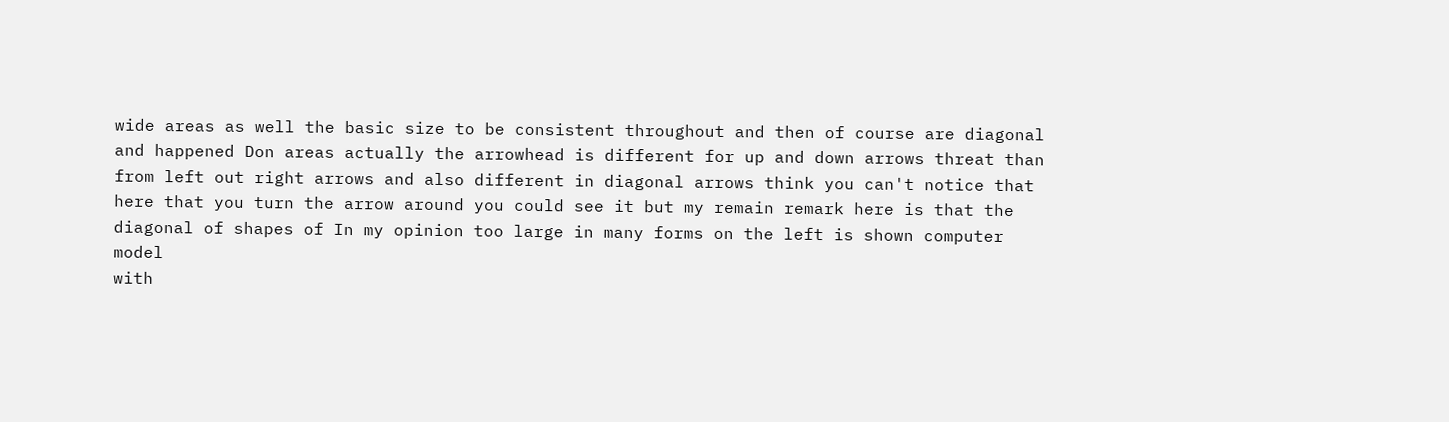wide areas as well the basic size to be consistent throughout and then of course are diagonal
and happened Don areas actually the arrowhead is different for up and down arrows threat than from left out right arrows and also different in diagonal arrows think you can't notice that here that you turn the arrow around you could see it but my remain remark here is that the diagonal of shapes of In my opinion too large in many forms on the left is shown computer model
with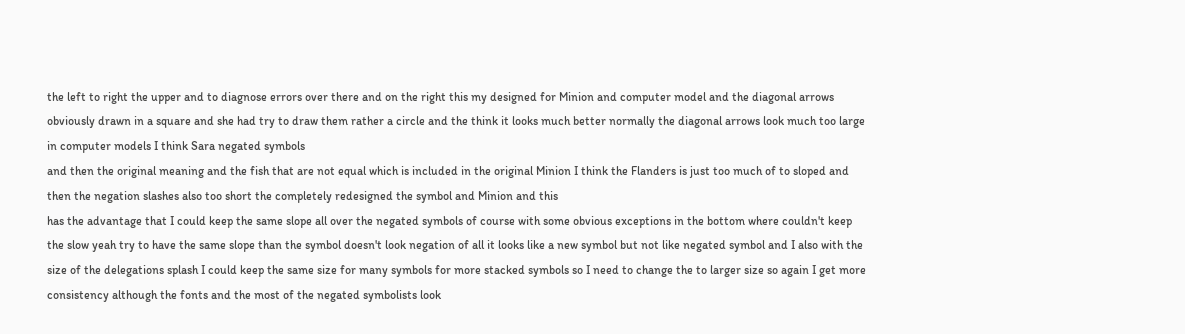the left to right the upper and to diagnose errors over there and on the right this my designed for Minion and computer model and the diagonal arrows obviously drawn in a square and she had try to draw them rather a circle and the think it looks much better normally the diagonal arrows look much too large in computer models I think Sara negated symbols
and then the original meaning and the fish that are not equal which is included in the original Minion I think the Flanders is just too much of to sloped and then the negation slashes also too short the completely redesigned the symbol and Minion and this
has the advantage that I could keep the same slope all over the negated symbols of course with some obvious exceptions in the bottom where couldn't keep the slow yeah try to have the same slope than the symbol doesn't look negation of all it looks like a new symbol but not like negated symbol and I also with the size of the delegations splash I could keep the same size for many symbols for more stacked symbols so I need to change the to larger size so again I get more consistency although the fonts and the most of the negated symbolists look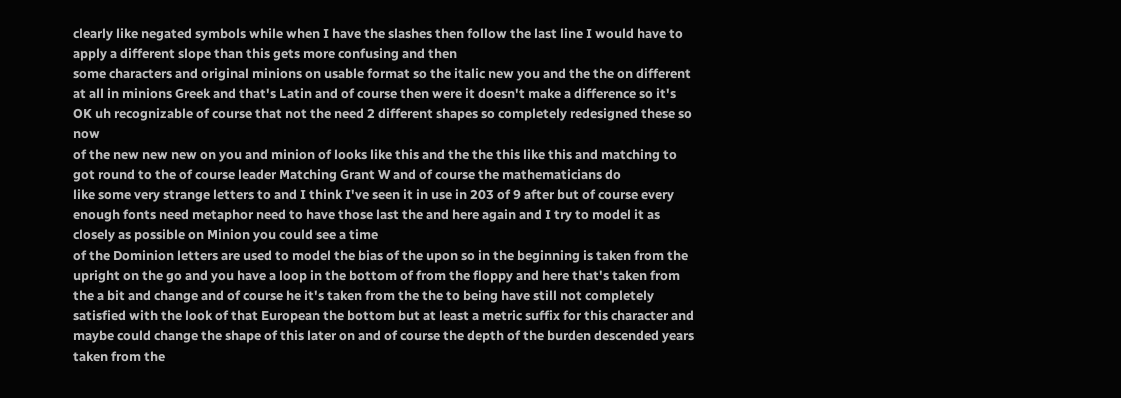clearly like negated symbols while when I have the slashes then follow the last line I would have to apply a different slope than this gets more confusing and then
some characters and original minions on usable format so the italic new you and the the on different at all in minions Greek and that's Latin and of course then were it doesn't make a difference so it's OK uh recognizable of course that not the need 2 different shapes so completely redesigned these so now
of the new new new on you and minion of looks like this and the the this like this and matching to got round to the of course leader Matching Grant W and of course the mathematicians do
like some very strange letters to and I think I've seen it in use in 203 of 9 after but of course every enough fonts need metaphor need to have those last the and here again and I try to model it as closely as possible on Minion you could see a time
of the Dominion letters are used to model the bias of the upon so in the beginning is taken from the upright on the go and you have a loop in the bottom of from the floppy and here that's taken from the a bit and change and of course he it's taken from the the to being have still not completely satisfied with the look of that European the bottom but at least a metric suffix for this character and maybe could change the shape of this later on and of course the depth of the burden descended years taken from the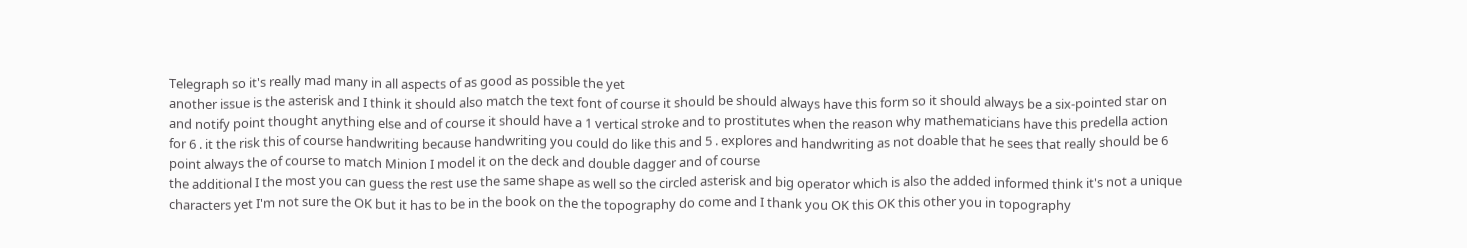Telegraph so it's really mad many in all aspects of as good as possible the yet
another issue is the asterisk and I think it should also match the text font of course it should be should always have this form so it should always be a six-pointed star on and notify point thought anything else and of course it should have a 1 vertical stroke and to prostitutes when the reason why mathematicians have this predella action for 6 . it the risk this of course handwriting because handwriting you could do like this and 5 . explores and handwriting as not doable that he sees that really should be 6 point always the of course to match Minion I model it on the deck and double dagger and of course
the additional I the most you can guess the rest use the same shape as well so the circled asterisk and big operator which is also the added informed think it's not a unique characters yet I'm not sure the OK but it has to be in the book on the the topography do come and I thank you OK this OK this other you in topography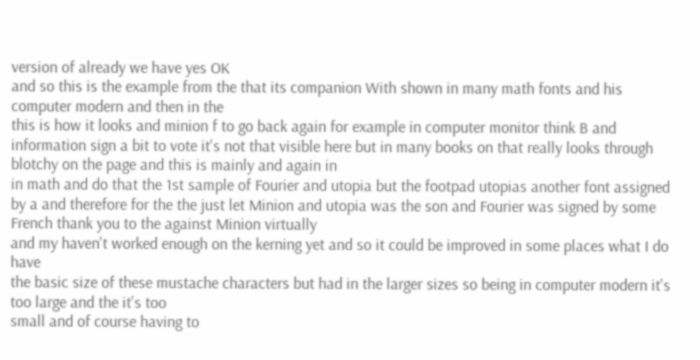version of already we have yes OK
and so this is the example from the that its companion With shown in many math fonts and his computer modern and then in the
this is how it looks and minion f to go back again for example in computer monitor think B and information sign a bit to vote it's not that visible here but in many books on that really looks through blotchy on the page and this is mainly and again in
in math and do that the 1st sample of Fourier and utopia but the footpad utopias another font assigned by a and therefore for the the just let Minion and utopia was the son and Fourier was signed by some French thank you to the against Minion virtually
and my haven't worked enough on the kerning yet and so it could be improved in some places what I do have
the basic size of these mustache characters but had in the larger sizes so being in computer modern it's too large and the it's too
small and of course having to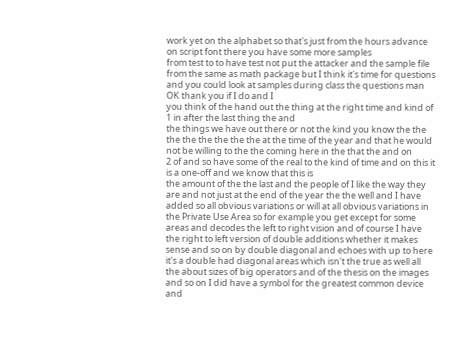work yet on the alphabet so that's just from the hours advance on script font there you have some more samples
from test to to have test not put the attacker and the sample file from the same as math package but I think it's time for questions and you could look at samples during class the questions man OK thank you if I do and I
you think of the hand out the thing at the right time and kind of 1 in after the last thing the and
the things we have out there or not the kind you know the the the the the the the the at the time of the year and that he would not be willing to the the coming here in the that the and on
2 of and so have some of the real to the kind of time and on this it is a one-off and we know that this is
the amount of the the last and the people of I like the way they are and not just at the end of the year the the well and I have added so all obvious variations or will at all obvious variations in the Private Use Area so for example you get except for some areas and decodes the left to right vision and of course I have the right to left version of double additions whether it makes sense and so on by double diagonal and echoes with up to here it's a double had diagonal areas which isn't the true as well all the about sizes of big operators and of the thesis on the images and so on I did have a symbol for the greatest common device and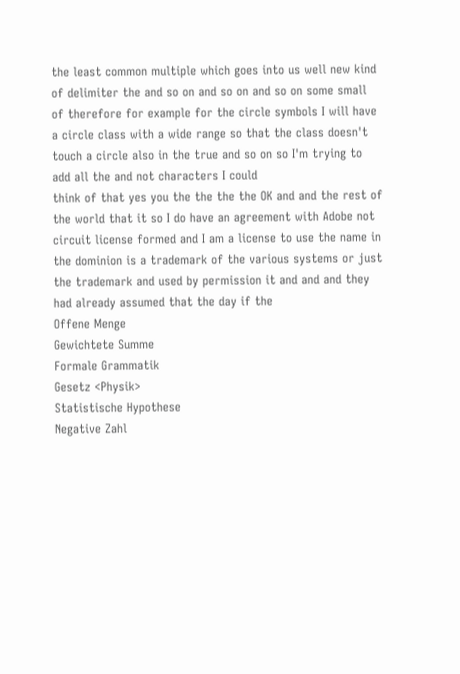the least common multiple which goes into us well new kind of delimiter the and so on and so on and so on some small of therefore for example for the circle symbols I will have a circle class with a wide range so that the class doesn't touch a circle also in the true and so on so I'm trying to add all the and not characters I could
think of that yes you the the the the OK and and the rest of the world that it so I do have an agreement with Adobe not circuit license formed and I am a license to use the name in the dominion is a trademark of the various systems or just the trademark and used by permission it and and and they had already assumed that the day if the
Offene Menge
Gewichtete Summe
Formale Grammatik
Gesetz <Physik>
Statistische Hypothese
Negative Zahl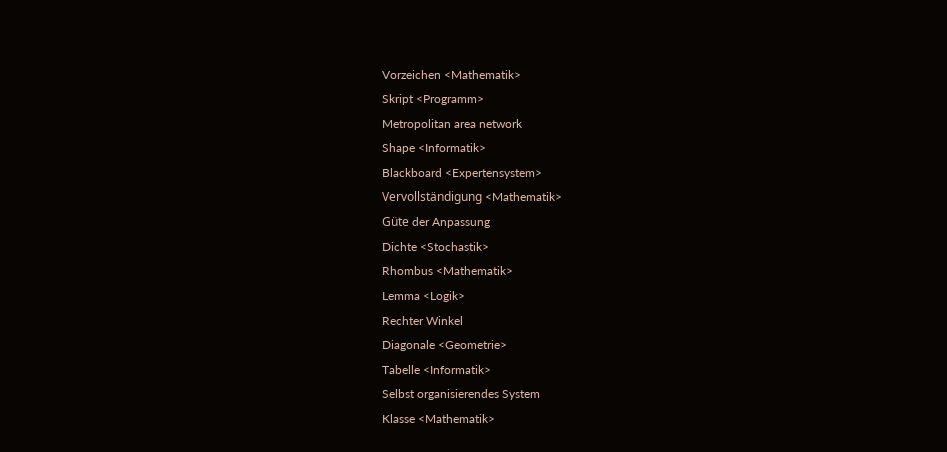Vorzeichen <Mathematik>
Skript <Programm>
Metropolitan area network
Shape <Informatik>
Blackboard <Expertensystem>
Vervollständigung <Mathematik>
Güte der Anpassung
Dichte <Stochastik>
Rhombus <Mathematik>
Lemma <Logik>
Rechter Winkel
Diagonale <Geometrie>
Tabelle <Informatik>
Selbst organisierendes System
Klasse <Mathematik>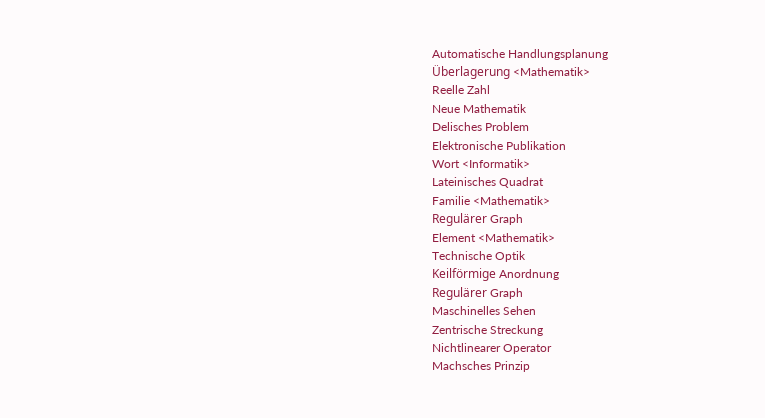Automatische Handlungsplanung
Überlagerung <Mathematik>
Reelle Zahl
Neue Mathematik
Delisches Problem
Elektronische Publikation
Wort <Informatik>
Lateinisches Quadrat
Familie <Mathematik>
Regulärer Graph
Element <Mathematik>
Technische Optik
Keilförmige Anordnung
Regulärer Graph
Maschinelles Sehen
Zentrische Streckung
Nichtlinearer Operator
Machsches Prinzip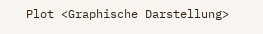Plot <Graphische Darstellung>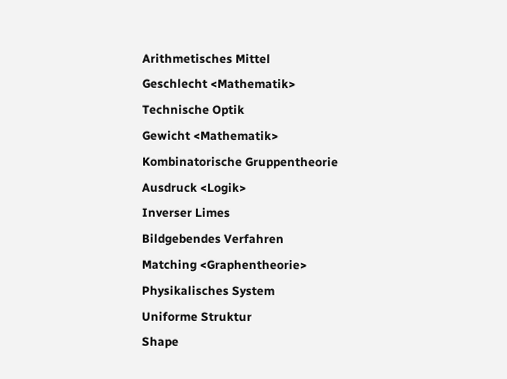Arithmetisches Mittel
Geschlecht <Mathematik>
Technische Optik
Gewicht <Mathematik>
Kombinatorische Gruppentheorie
Ausdruck <Logik>
Inverser Limes
Bildgebendes Verfahren
Matching <Graphentheorie>
Physikalisches System
Uniforme Struktur
Shape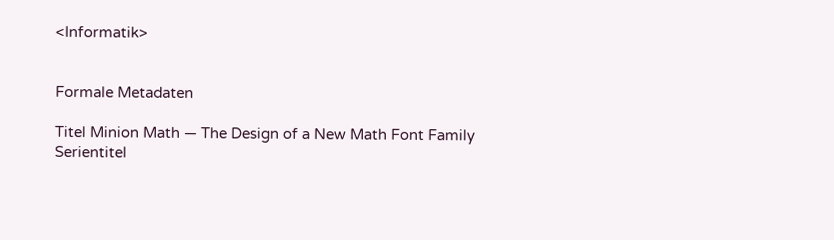<Informatik>


Formale Metadaten

Titel Minion Math — The Design of a New Math Font Family
Serientitel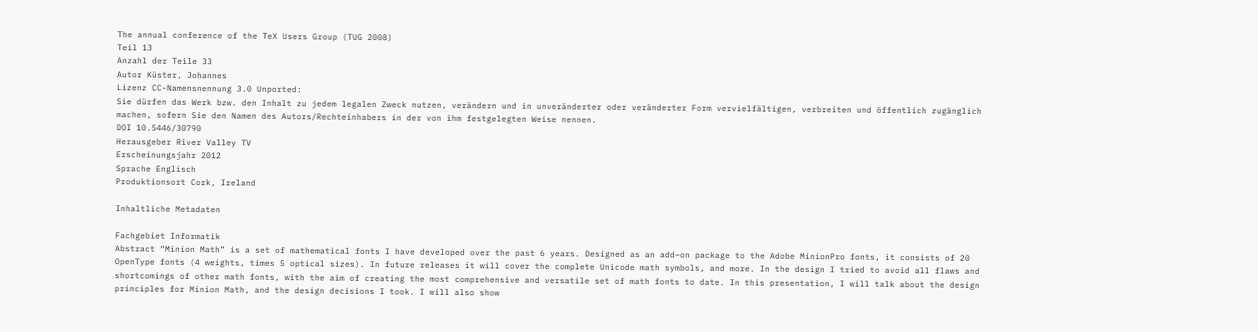The annual conference of the TeX Users Group (TUG 2008)
Teil 13
Anzahl der Teile 33
Autor Küster, Johannes
Lizenz CC-Namensnennung 3.0 Unported:
Sie dürfen das Werk bzw. den Inhalt zu jedem legalen Zweck nutzen, verändern und in unveränderter oder veränderter Form vervielfältigen, verbreiten und öffentlich zugänglich machen, sofern Sie den Namen des Autors/Rechteinhabers in der von ihm festgelegten Weise nennen.
DOI 10.5446/30790
Herausgeber River Valley TV
Erscheinungsjahr 2012
Sprache Englisch
Produktionsort Cork, Ireland

Inhaltliche Metadaten

Fachgebiet Informatik
Abstract “Minion Math” is a set of mathematical fonts I have developed over the past 6 years. Designed as an add–on package to the Adobe MinionPro fonts, it consists of 20 OpenType fonts (4 weights, times 5 optical sizes). In future releases it will cover the complete Unicode math symbols, and more. In the design I tried to avoid all flaws and shortcomings of other math fonts, with the aim of creating the most comprehensive and versatile set of math fonts to date. In this presentation, I will talk about the design principles for Minion Math, and the design decisions I took. I will also show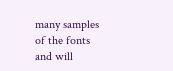many samples of the fonts and will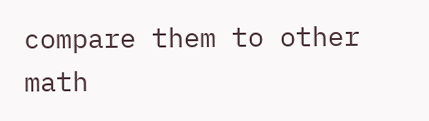compare them to other math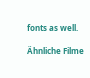fonts as well.

Ähnliche Filme